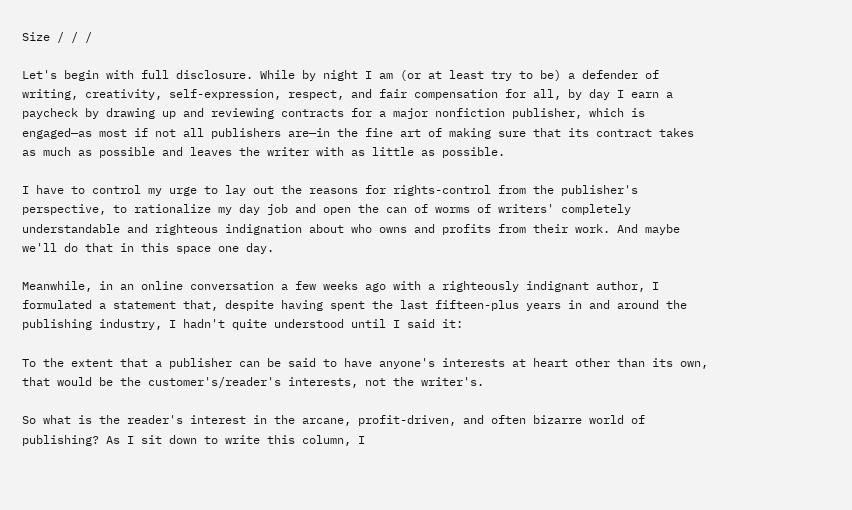Size / / /

Let's begin with full disclosure. While by night I am (or at least try to be) a defender of writing, creativity, self-expression, respect, and fair compensation for all, by day I earn a paycheck by drawing up and reviewing contracts for a major nonfiction publisher, which is engaged—as most if not all publishers are—in the fine art of making sure that its contract takes as much as possible and leaves the writer with as little as possible.

I have to control my urge to lay out the reasons for rights-control from the publisher's perspective, to rationalize my day job and open the can of worms of writers' completely understandable and righteous indignation about who owns and profits from their work. And maybe we'll do that in this space one day.

Meanwhile, in an online conversation a few weeks ago with a righteously indignant author, I formulated a statement that, despite having spent the last fifteen-plus years in and around the publishing industry, I hadn't quite understood until I said it:

To the extent that a publisher can be said to have anyone's interests at heart other than its own, that would be the customer's/reader's interests, not the writer's.

So what is the reader's interest in the arcane, profit-driven, and often bizarre world of publishing? As I sit down to write this column, I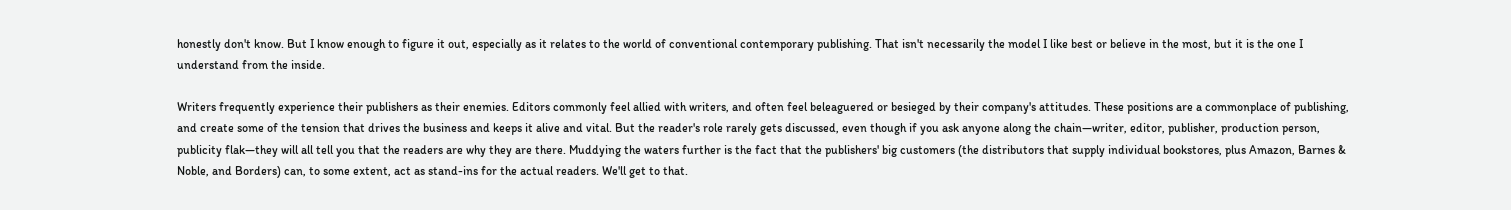honestly don't know. But I know enough to figure it out, especially as it relates to the world of conventional contemporary publishing. That isn't necessarily the model I like best or believe in the most, but it is the one I understand from the inside.

Writers frequently experience their publishers as their enemies. Editors commonly feel allied with writers, and often feel beleaguered or besieged by their company's attitudes. These positions are a commonplace of publishing, and create some of the tension that drives the business and keeps it alive and vital. But the reader's role rarely gets discussed, even though if you ask anyone along the chain—writer, editor, publisher, production person, publicity flak—they will all tell you that the readers are why they are there. Muddying the waters further is the fact that the publishers' big customers (the distributors that supply individual bookstores, plus Amazon, Barnes & Noble, and Borders) can, to some extent, act as stand-ins for the actual readers. We'll get to that.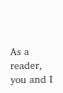As a reader, you and I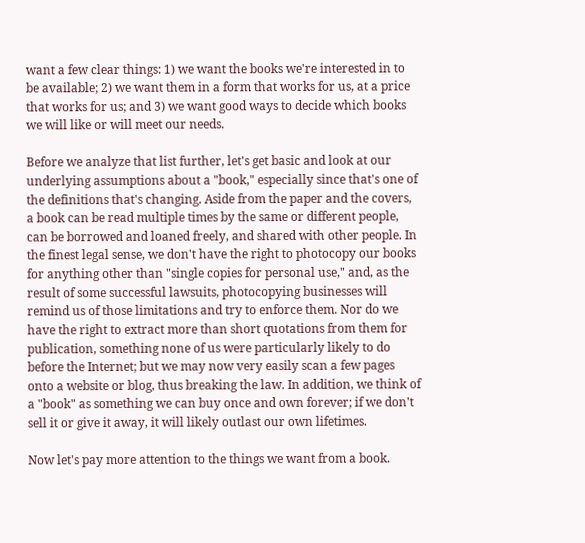want a few clear things: 1) we want the books we're interested in to be available; 2) we want them in a form that works for us, at a price that works for us; and 3) we want good ways to decide which books we will like or will meet our needs.

Before we analyze that list further, let's get basic and look at our underlying assumptions about a "book," especially since that's one of the definitions that's changing. Aside from the paper and the covers, a book can be read multiple times by the same or different people, can be borrowed and loaned freely, and shared with other people. In the finest legal sense, we don't have the right to photocopy our books for anything other than "single copies for personal use," and, as the result of some successful lawsuits, photocopying businesses will remind us of those limitations and try to enforce them. Nor do we have the right to extract more than short quotations from them for publication, something none of us were particularly likely to do before the Internet; but we may now very easily scan a few pages onto a website or blog, thus breaking the law. In addition, we think of a "book" as something we can buy once and own forever; if we don't sell it or give it away, it will likely outlast our own lifetimes.

Now let's pay more attention to the things we want from a book.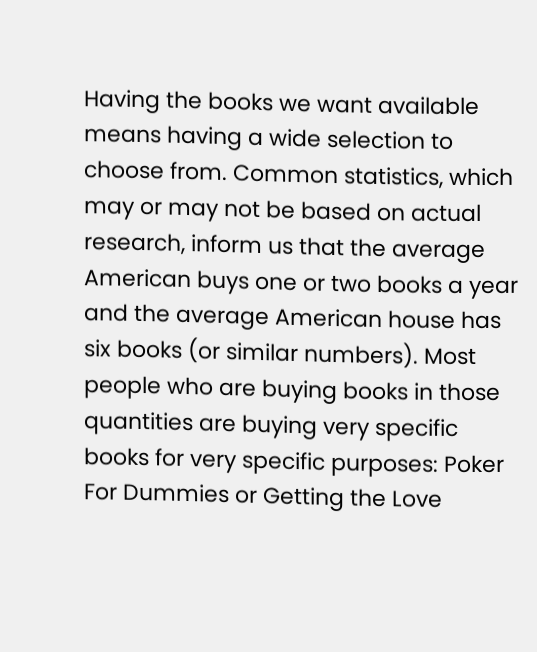Having the books we want available means having a wide selection to choose from. Common statistics, which may or may not be based on actual research, inform us that the average American buys one or two books a year and the average American house has six books (or similar numbers). Most people who are buying books in those quantities are buying very specific books for very specific purposes: Poker For Dummies or Getting the Love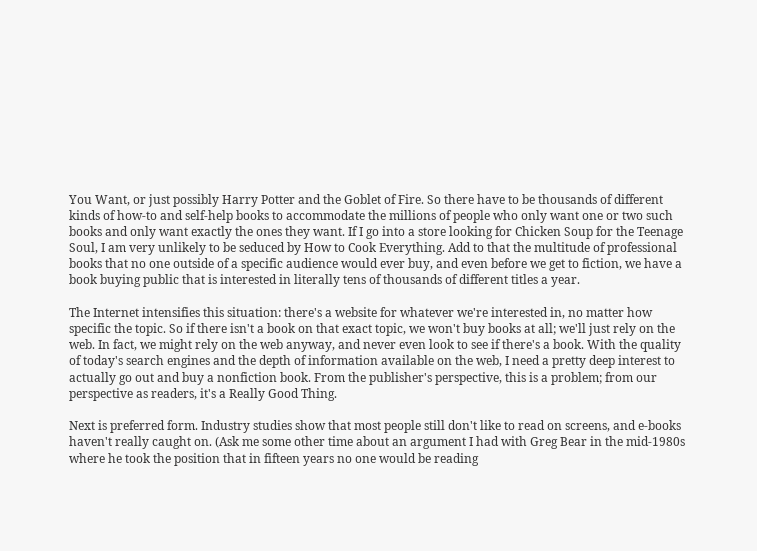You Want, or just possibly Harry Potter and the Goblet of Fire. So there have to be thousands of different kinds of how-to and self-help books to accommodate the millions of people who only want one or two such books and only want exactly the ones they want. If I go into a store looking for Chicken Soup for the Teenage Soul, I am very unlikely to be seduced by How to Cook Everything. Add to that the multitude of professional books that no one outside of a specific audience would ever buy, and even before we get to fiction, we have a book buying public that is interested in literally tens of thousands of different titles a year.

The Internet intensifies this situation: there's a website for whatever we're interested in, no matter how specific the topic. So if there isn't a book on that exact topic, we won't buy books at all; we'll just rely on the web. In fact, we might rely on the web anyway, and never even look to see if there's a book. With the quality of today's search engines and the depth of information available on the web, I need a pretty deep interest to actually go out and buy a nonfiction book. From the publisher's perspective, this is a problem; from our perspective as readers, it's a Really Good Thing.

Next is preferred form. Industry studies show that most people still don't like to read on screens, and e-books haven't really caught on. (Ask me some other time about an argument I had with Greg Bear in the mid-1980s where he took the position that in fifteen years no one would be reading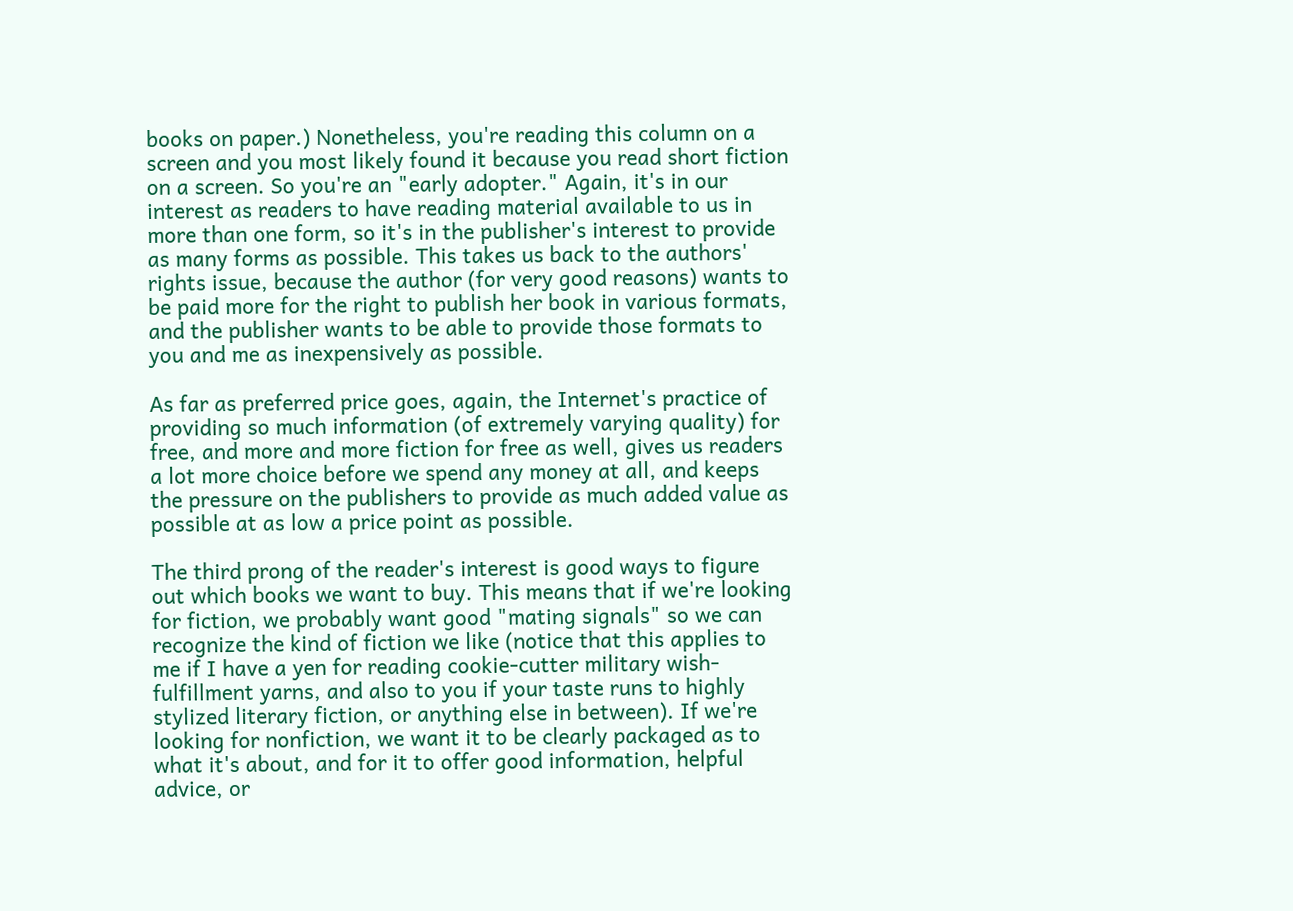books on paper.) Nonetheless, you're reading this column on a screen and you most likely found it because you read short fiction on a screen. So you're an "early adopter." Again, it's in our interest as readers to have reading material available to us in more than one form, so it's in the publisher's interest to provide as many forms as possible. This takes us back to the authors' rights issue, because the author (for very good reasons) wants to be paid more for the right to publish her book in various formats, and the publisher wants to be able to provide those formats to you and me as inexpensively as possible.

As far as preferred price goes, again, the Internet's practice of providing so much information (of extremely varying quality) for free, and more and more fiction for free as well, gives us readers a lot more choice before we spend any money at all, and keeps the pressure on the publishers to provide as much added value as possible at as low a price point as possible.

The third prong of the reader's interest is good ways to figure out which books we want to buy. This means that if we're looking for fiction, we probably want good "mating signals" so we can recognize the kind of fiction we like (notice that this applies to me if I have a yen for reading cookie-cutter military wish-fulfillment yarns, and also to you if your taste runs to highly stylized literary fiction, or anything else in between). If we're looking for nonfiction, we want it to be clearly packaged as to what it's about, and for it to offer good information, helpful advice, or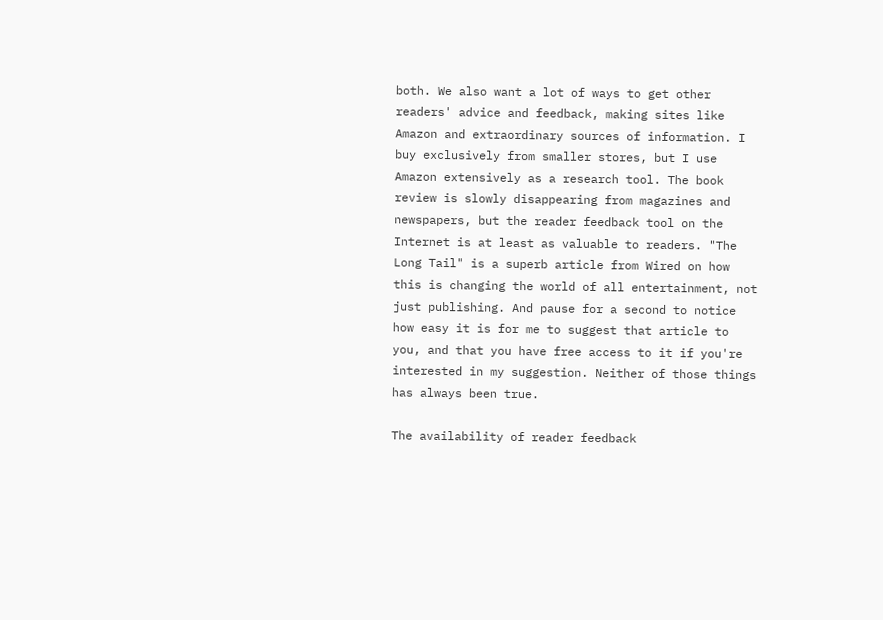both. We also want a lot of ways to get other readers' advice and feedback, making sites like Amazon and extraordinary sources of information. I buy exclusively from smaller stores, but I use Amazon extensively as a research tool. The book review is slowly disappearing from magazines and newspapers, but the reader feedback tool on the Internet is at least as valuable to readers. "The Long Tail" is a superb article from Wired on how this is changing the world of all entertainment, not just publishing. And pause for a second to notice how easy it is for me to suggest that article to you, and that you have free access to it if you're interested in my suggestion. Neither of those things has always been true.

The availability of reader feedback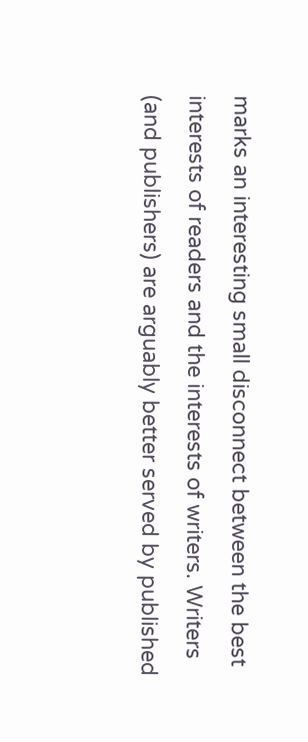marks an interesting small disconnect between the best interests of readers and the interests of writers. Writers (and publishers) are arguably better served by published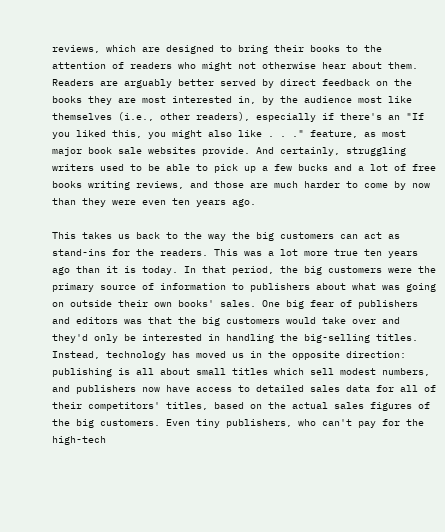reviews, which are designed to bring their books to the attention of readers who might not otherwise hear about them. Readers are arguably better served by direct feedback on the books they are most interested in, by the audience most like themselves (i.e., other readers), especially if there's an "If you liked this, you might also like . . ." feature, as most major book sale websites provide. And certainly, struggling writers used to be able to pick up a few bucks and a lot of free books writing reviews, and those are much harder to come by now than they were even ten years ago.

This takes us back to the way the big customers can act as stand-ins for the readers. This was a lot more true ten years ago than it is today. In that period, the big customers were the primary source of information to publishers about what was going on outside their own books' sales. One big fear of publishers and editors was that the big customers would take over and they'd only be interested in handling the big-selling titles. Instead, technology has moved us in the opposite direction: publishing is all about small titles which sell modest numbers, and publishers now have access to detailed sales data for all of their competitors' titles, based on the actual sales figures of the big customers. Even tiny publishers, who can't pay for the high-tech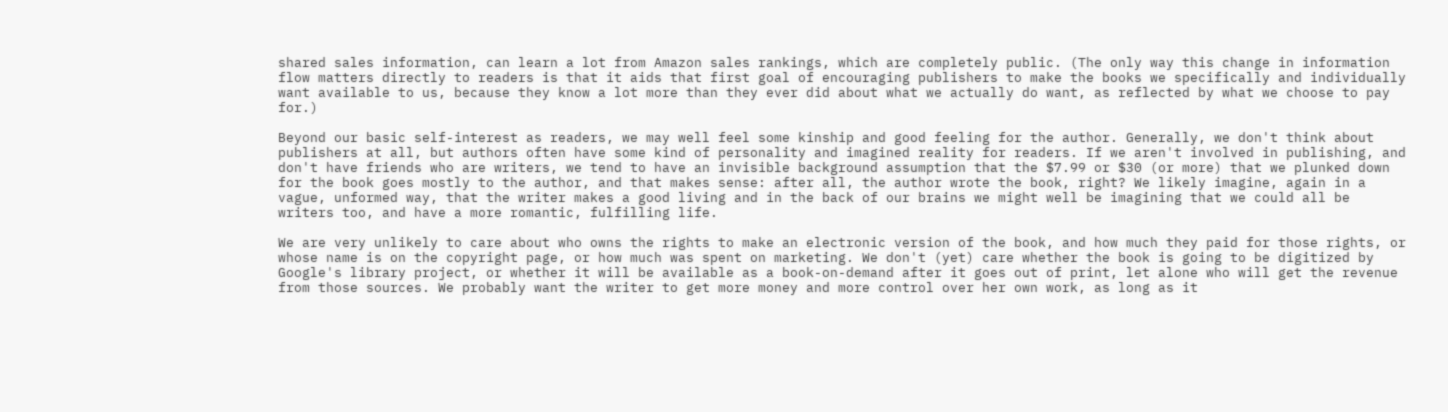shared sales information, can learn a lot from Amazon sales rankings, which are completely public. (The only way this change in information flow matters directly to readers is that it aids that first goal of encouraging publishers to make the books we specifically and individually want available to us, because they know a lot more than they ever did about what we actually do want, as reflected by what we choose to pay for.)

Beyond our basic self-interest as readers, we may well feel some kinship and good feeling for the author. Generally, we don't think about publishers at all, but authors often have some kind of personality and imagined reality for readers. If we aren't involved in publishing, and don't have friends who are writers, we tend to have an invisible background assumption that the $7.99 or $30 (or more) that we plunked down for the book goes mostly to the author, and that makes sense: after all, the author wrote the book, right? We likely imagine, again in a vague, unformed way, that the writer makes a good living and in the back of our brains we might well be imagining that we could all be writers too, and have a more romantic, fulfilling life.

We are very unlikely to care about who owns the rights to make an electronic version of the book, and how much they paid for those rights, or whose name is on the copyright page, or how much was spent on marketing. We don't (yet) care whether the book is going to be digitized by Google's library project, or whether it will be available as a book-on-demand after it goes out of print, let alone who will get the revenue from those sources. We probably want the writer to get more money and more control over her own work, as long as it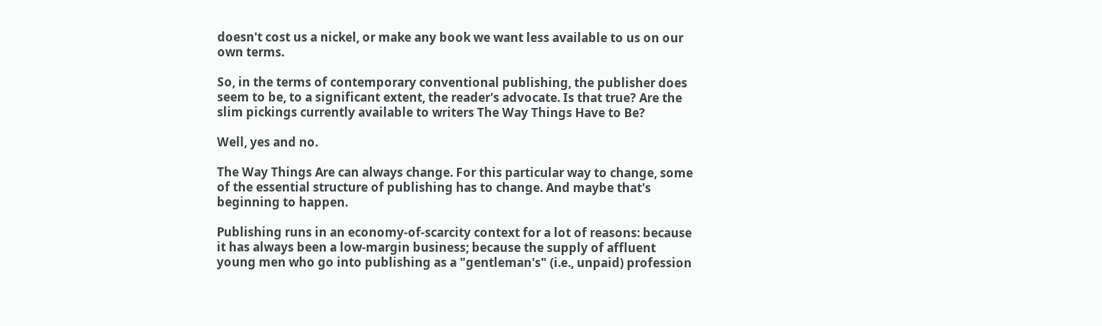doesn't cost us a nickel, or make any book we want less available to us on our own terms.

So, in the terms of contemporary conventional publishing, the publisher does seem to be, to a significant extent, the reader's advocate. Is that true? Are the slim pickings currently available to writers The Way Things Have to Be?

Well, yes and no.

The Way Things Are can always change. For this particular way to change, some of the essential structure of publishing has to change. And maybe that's beginning to happen.

Publishing runs in an economy-of-scarcity context for a lot of reasons: because it has always been a low-margin business; because the supply of affluent young men who go into publishing as a "gentleman's" (i.e., unpaid) profession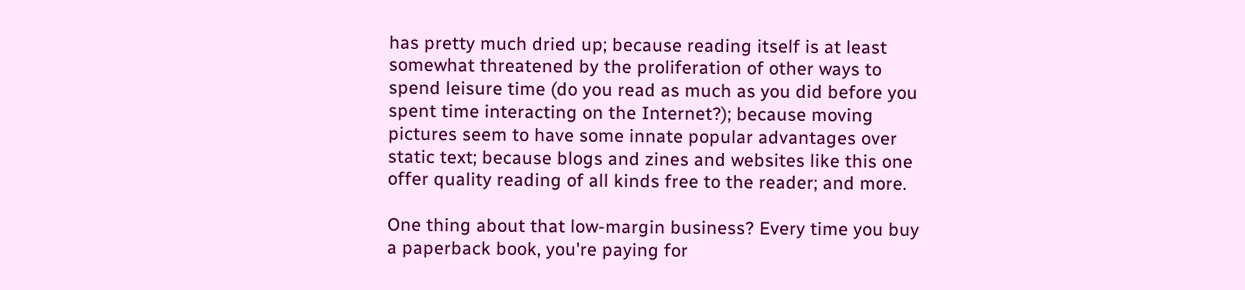has pretty much dried up; because reading itself is at least somewhat threatened by the proliferation of other ways to spend leisure time (do you read as much as you did before you spent time interacting on the Internet?); because moving pictures seem to have some innate popular advantages over static text; because blogs and zines and websites like this one offer quality reading of all kinds free to the reader; and more.

One thing about that low-margin business? Every time you buy a paperback book, you're paying for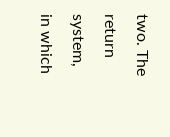two. The return system, in which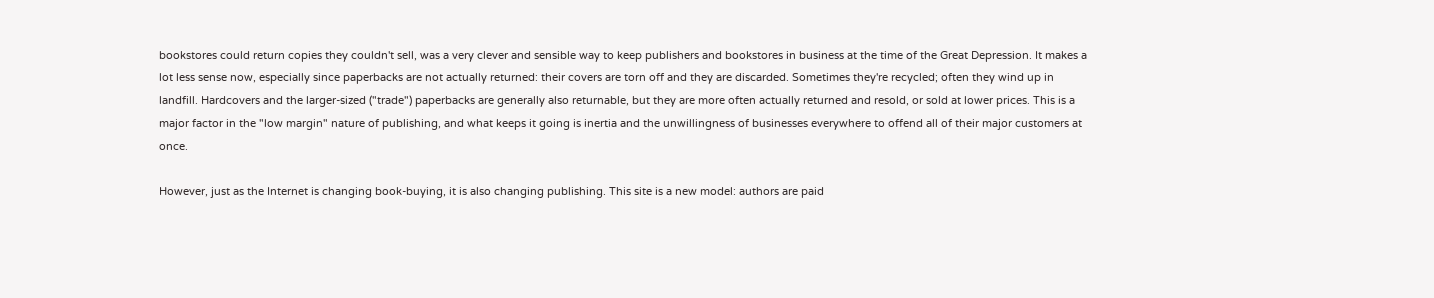bookstores could return copies they couldn't sell, was a very clever and sensible way to keep publishers and bookstores in business at the time of the Great Depression. It makes a lot less sense now, especially since paperbacks are not actually returned: their covers are torn off and they are discarded. Sometimes they're recycled; often they wind up in landfill. Hardcovers and the larger-sized ("trade") paperbacks are generally also returnable, but they are more often actually returned and resold, or sold at lower prices. This is a major factor in the "low margin" nature of publishing, and what keeps it going is inertia and the unwillingness of businesses everywhere to offend all of their major customers at once.

However, just as the Internet is changing book-buying, it is also changing publishing. This site is a new model: authors are paid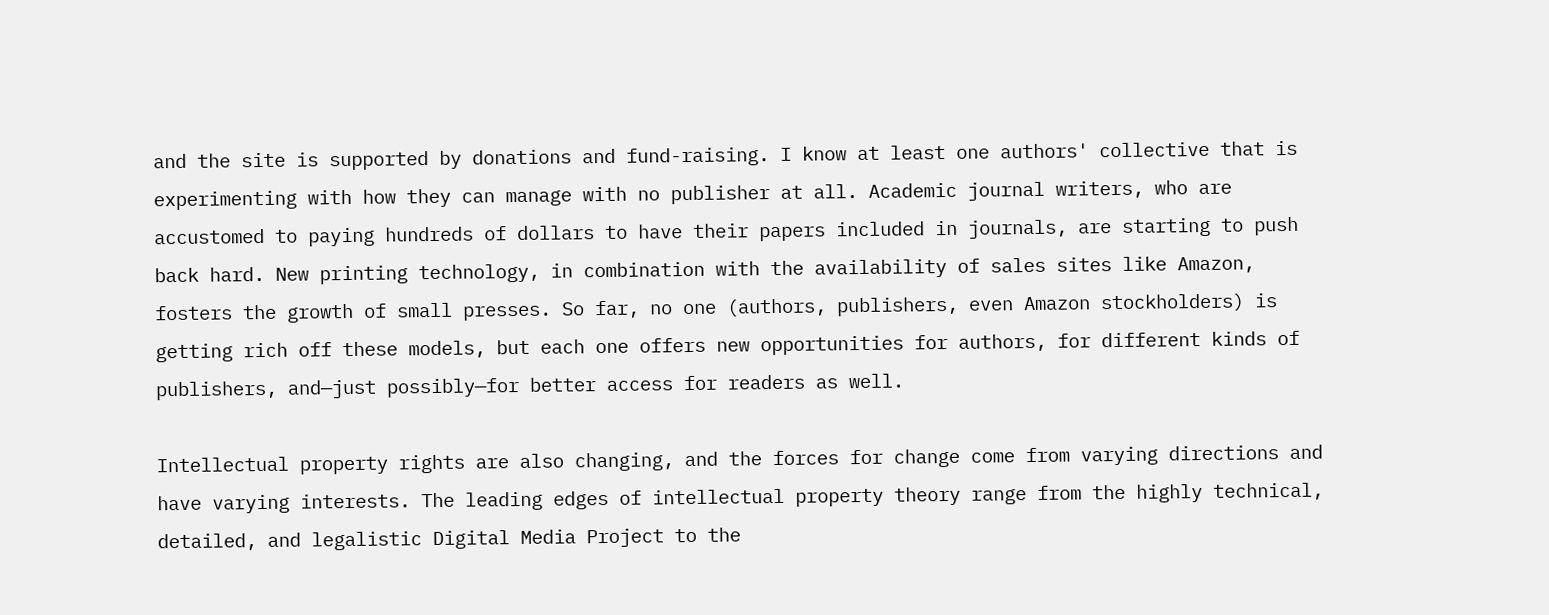and the site is supported by donations and fund-raising. I know at least one authors' collective that is experimenting with how they can manage with no publisher at all. Academic journal writers, who are accustomed to paying hundreds of dollars to have their papers included in journals, are starting to push back hard. New printing technology, in combination with the availability of sales sites like Amazon, fosters the growth of small presses. So far, no one (authors, publishers, even Amazon stockholders) is getting rich off these models, but each one offers new opportunities for authors, for different kinds of publishers, and—just possibly—for better access for readers as well.

Intellectual property rights are also changing, and the forces for change come from varying directions and have varying interests. The leading edges of intellectual property theory range from the highly technical, detailed, and legalistic Digital Media Project to the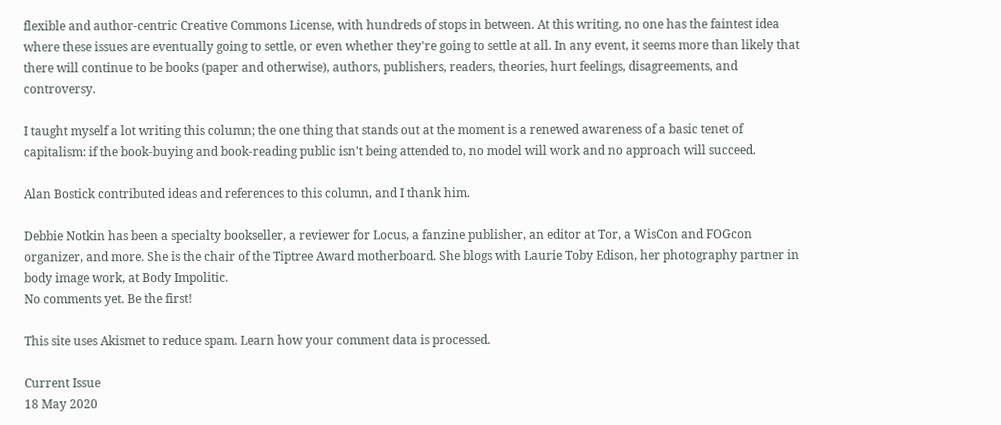flexible and author-centric Creative Commons License, with hundreds of stops in between. At this writing, no one has the faintest idea where these issues are eventually going to settle, or even whether they're going to settle at all. In any event, it seems more than likely that there will continue to be books (paper and otherwise), authors, publishers, readers, theories, hurt feelings, disagreements, and controversy.

I taught myself a lot writing this column; the one thing that stands out at the moment is a renewed awareness of a basic tenet of capitalism: if the book-buying and book-reading public isn't being attended to, no model will work and no approach will succeed.

Alan Bostick contributed ideas and references to this column, and I thank him.

Debbie Notkin has been a specialty bookseller, a reviewer for Locus, a fanzine publisher, an editor at Tor, a WisCon and FOGcon organizer, and more. She is the chair of the Tiptree Award motherboard. She blogs with Laurie Toby Edison, her photography partner in body image work, at Body Impolitic.
No comments yet. Be the first!

This site uses Akismet to reduce spam. Learn how your comment data is processed.

Current Issue
18 May 2020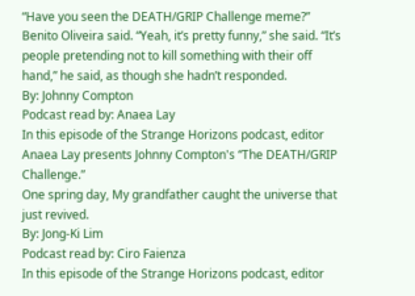“Have you seen the DEATH/GRIP Challenge meme?” Benito Oliveira said. “Yeah, it’s pretty funny,” she said. “It’s people pretending not to kill something with their off hand,” he said, as though she hadn’t responded.
By: Johnny Compton
Podcast read by: Anaea Lay
In this episode of the Strange Horizons podcast, editor Anaea Lay presents Johnny Compton's “The DEATH/GRIP Challenge.”
One spring day, My grandfather caught the universe that just revived.
By: Jong-Ki Lim
Podcast read by: Ciro Faienza
In this episode of the Strange Horizons podcast, editor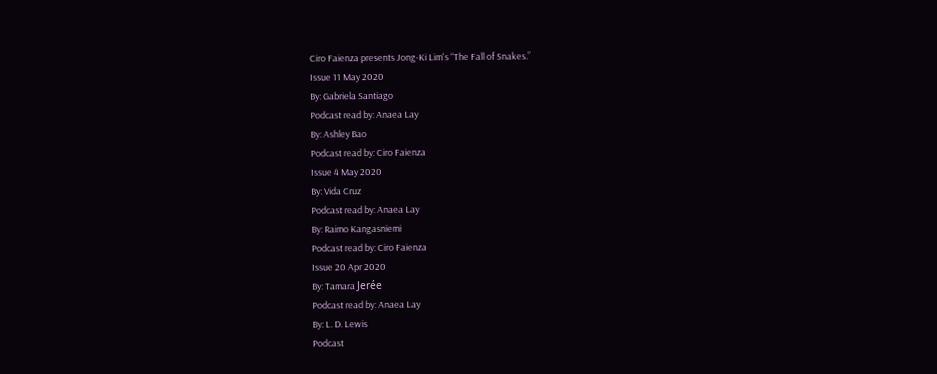Ciro Faienza presents Jong-Ki Lim's “The Fall of Snakes.”
Issue 11 May 2020
By: Gabriela Santiago
Podcast read by: Anaea Lay
By: Ashley Bao
Podcast read by: Ciro Faienza
Issue 4 May 2020
By: Vida Cruz
Podcast read by: Anaea Lay
By: Raimo Kangasniemi
Podcast read by: Ciro Faienza
Issue 20 Apr 2020
By: Tamara Jerée
Podcast read by: Anaea Lay
By: L. D. Lewis
Podcast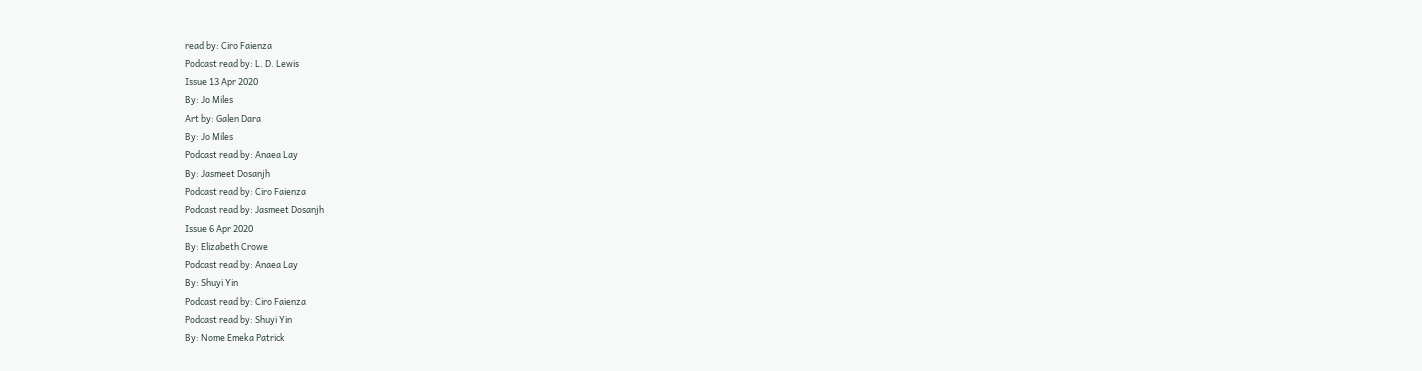read by: Ciro Faienza
Podcast read by: L. D. Lewis
Issue 13 Apr 2020
By: Jo Miles
Art by: Galen Dara
By: Jo Miles
Podcast read by: Anaea Lay
By: Jasmeet Dosanjh
Podcast read by: Ciro Faienza
Podcast read by: Jasmeet Dosanjh
Issue 6 Apr 2020
By: Elizabeth Crowe
Podcast read by: Anaea Lay
By: Shuyi Yin
Podcast read by: Ciro Faienza
Podcast read by: Shuyi Yin
By: Nome Emeka Patrick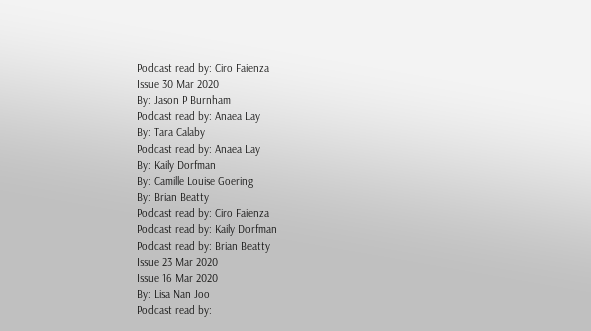Podcast read by: Ciro Faienza
Issue 30 Mar 2020
By: Jason P Burnham
Podcast read by: Anaea Lay
By: Tara Calaby
Podcast read by: Anaea Lay
By: Kaily Dorfman
By: Camille Louise Goering
By: Brian Beatty
Podcast read by: Ciro Faienza
Podcast read by: Kaily Dorfman
Podcast read by: Brian Beatty
Issue 23 Mar 2020
Issue 16 Mar 2020
By: Lisa Nan Joo
Podcast read by: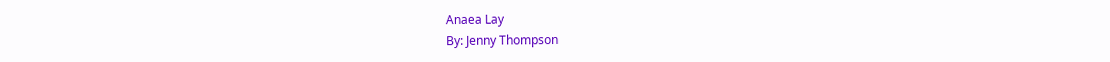Anaea Lay
By: Jenny Thompson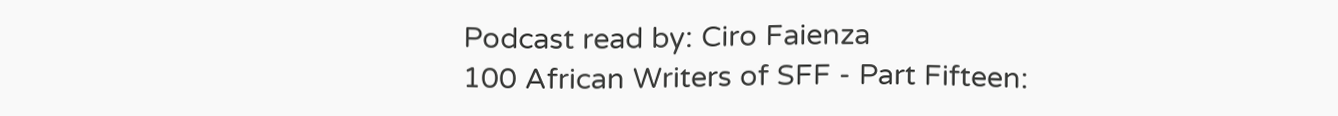Podcast read by: Ciro Faienza
100 African Writers of SFF - Part Fifteen: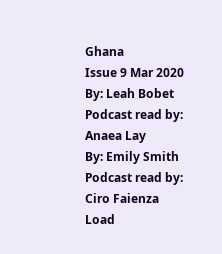Ghana
Issue 9 Mar 2020
By: Leah Bobet
Podcast read by: Anaea Lay
By: Emily Smith
Podcast read by: Ciro Faienza
Load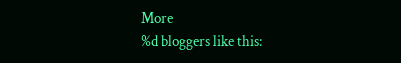More
%d bloggers like this: